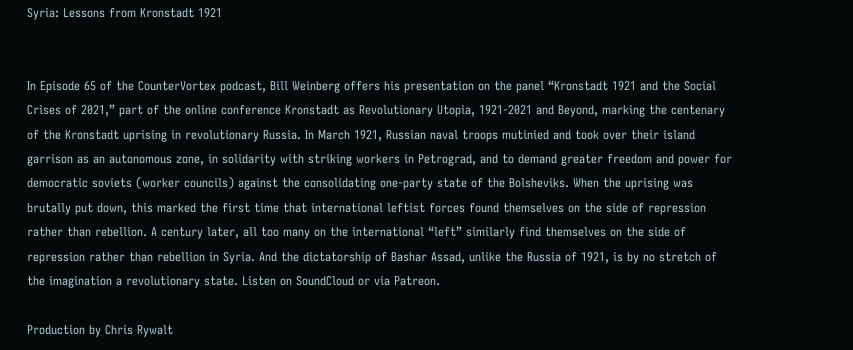Syria: Lessons from Kronstadt 1921


In Episode 65 of the CounterVortex podcast, Bill Weinberg offers his presentation on the panel “Kronstadt 1921 and the Social Crises of 2021,” part of the online conference Kronstadt as Revolutionary Utopia, 1921-2021 and Beyond, marking the centenary of the Kronstadt uprising in revolutionary Russia. In March 1921, Russian naval troops mutinied and took over their island garrison as an autonomous zone, in solidarity with striking workers in Petrograd, and to demand greater freedom and power for democratic soviets (worker councils) against the consolidating one-party state of the Bolsheviks. When the uprising was brutally put down, this marked the first time that international leftist forces found themselves on the side of repression rather than rebellion. A century later, all too many on the international “left” similarly find themselves on the side of repression rather than rebellion in Syria. And the dictatorship of Bashar Assad, unlike the Russia of 1921, is by no stretch of the imagination a revolutionary state. Listen on SoundCloud or via Patreon.

Production by Chris Rywalt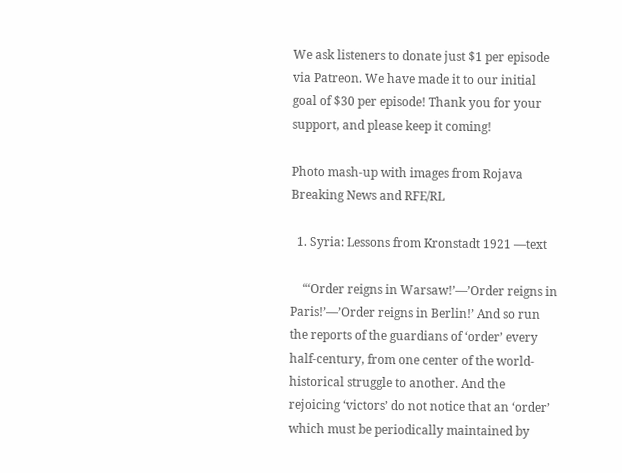We ask listeners to donate just $1 per episode via Patreon. We have made it to our initial goal of $30 per episode! Thank you for your support, and please keep it coming!

Photo mash-up with images from Rojava Breaking News and RFE/RL

  1. Syria: Lessons from Kronstadt 1921 —text

    “‘Order reigns in Warsaw!’—’Order reigns in Paris!’—’Order reigns in Berlin!’ And so run the reports of the guardians of ‘order’ every half-century, from one center of the world-historical struggle to another. And the rejoicing ‘victors’ do not notice that an ‘order’ which must be periodically maintained by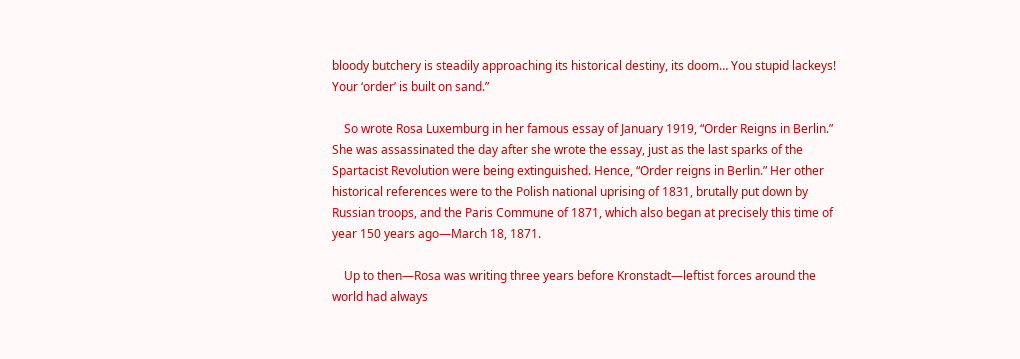bloody butchery is steadily approaching its historical destiny, its doom… You stupid lackeys! Your ‘order’ is built on sand.”

    So wrote Rosa Luxemburg in her famous essay of January 1919, “Order Reigns in Berlin.” She was assassinated the day after she wrote the essay, just as the last sparks of the Spartacist Revolution were being extinguished. Hence, “Order reigns in Berlin.” Her other historical references were to the Polish national uprising of 1831, brutally put down by Russian troops, and the Paris Commune of 1871, which also began at precisely this time of year 150 years ago—March 18, 1871.

    Up to then—Rosa was writing three years before Kronstadt—leftist forces around the world had always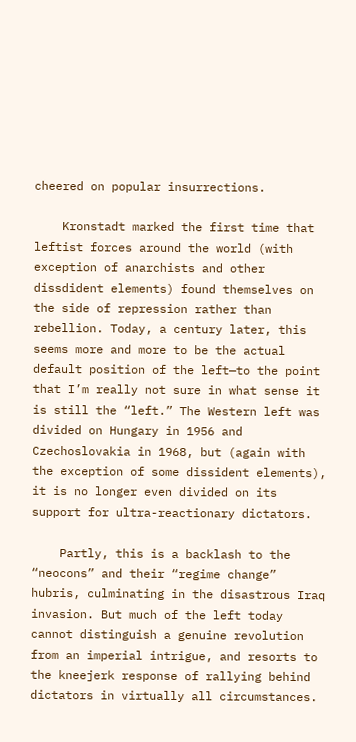cheered on popular insurrections.

    Kronstadt marked the first time that leftist forces around the world (with exception of anarchists and other dissdident elements) found themselves on the side of repression rather than rebellion. Today, a century later, this seems more and more to be the actual default position of the left—to the point that I’m really not sure in what sense it is still the “left.” The Western left was divided on Hungary in 1956 and Czechoslovakia in 1968, but (again with the exception of some dissident elements), it is no longer even divided on its support for ultra-reactionary dictators.

    Partly, this is a backlash to the “neocons” and their “regime change” hubris, culminating in the disastrous Iraq invasion. But much of the left today cannot distinguish a genuine revolution from an imperial intrigue, and resorts to the kneejerk response of rallying behind dictators in virtually all circumstances.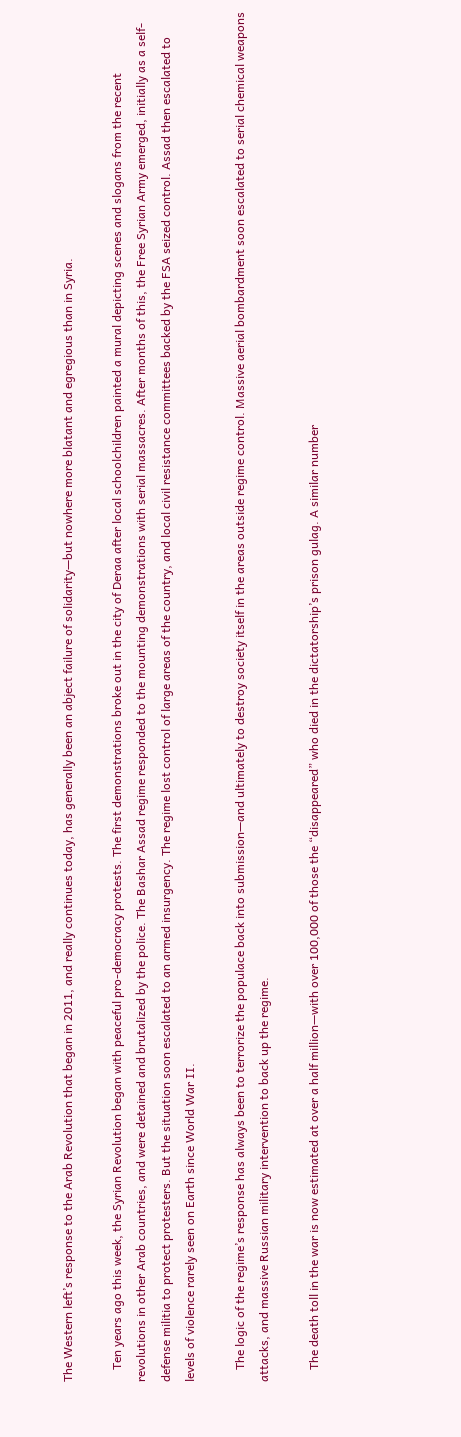The Western left’s response to the Arab Revolution that began in 2011, and really continues today, has generally been an abject failure of solidarity—but nowhere more blatant and egregious than in Syria.

    Ten years ago this week, the Syrian Revolution began with peaceful pro-democracy protests. The first demonstrations broke out in the city of Deraa after local schoolchildren painted a mural depicting scenes and slogans from the recent revolutions in other Arab countries, and were detained and brutalized by the police. The Bashar Assad regime responded to the mounting demonstrations with serial massacres. After months of this, the Free Syrian Army emerged, initially as a self-defense militia to protect protesters. But the situation soon escalated to an armed insurgency. The regime lost control of large areas of the country, and local civil resistance committees backed by the FSA seized control. Assad then escalated to levels of violence rarely seen on Earth since World War II.

    The logic of the regime’s response has always been to terrorize the populace back into submission—and ultimately to destroy society itself in the areas outside regime control. Massive aerial bombardment soon escalated to serial chemical weapons attacks, and massive Russian military intervention to back up the regime.

    The death toll in the war is now estimated at over a half million—with over 100,000 of those the “disappeared” who died in the dictatorship’s prison gulag. A similar number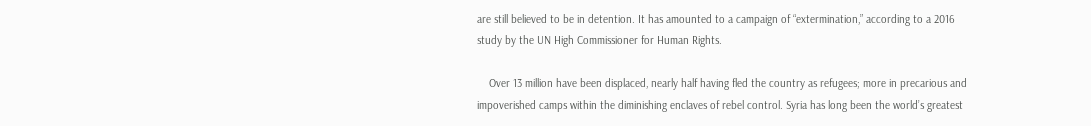are still believed to be in detention. It has amounted to a campaign of “extermination,” according to a 2016 study by the UN High Commissioner for Human Rights.

    Over 13 million have been displaced, nearly half having fled the country as refugees; more in precarious and impoverished camps within the diminishing enclaves of rebel control. Syria has long been the world’s greatest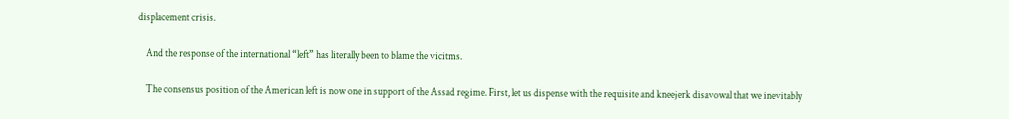displacement crisis.

    And the response of the international “left” has literally been to blame the vicitms.

    The consensus position of the American left is now one in support of the Assad regime. First, let us dispense with the requisite and kneejerk disavowal that we inevitably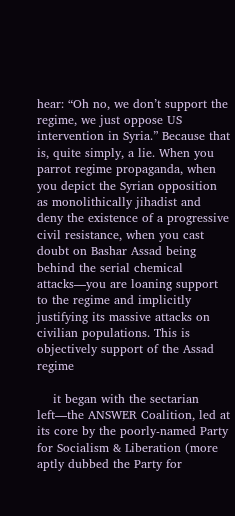hear: “Oh no, we don’t support the regime, we just oppose US intervention in Syria.” Because that is, quite simply, a lie. When you parrot regime propaganda, when you depict the Syrian opposition as monolithically jihadist and deny the existence of a progressive civil resistance, when you cast doubt on Bashar Assad being behind the serial chemical attacks—you are loaning support to the regime and implicitly justifying its massive attacks on civilian populations. This is objectively support of the Assad regime

    it began with the sectarian left—the ANSWER Coalition, led at its core by the poorly-named Party for Socialism & Liberation (more aptly dubbed the Party for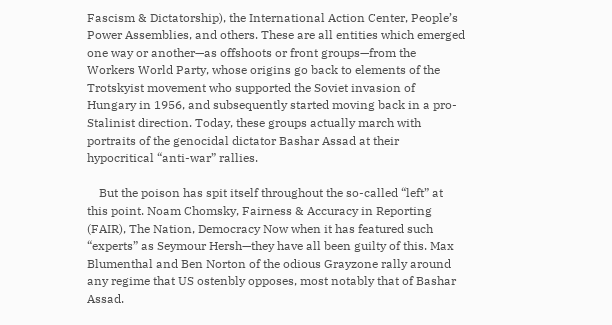Fascism & Dictatorship), the International Action Center, People’s Power Assemblies, and others. These are all entities which emerged one way or another—as offshoots or front groups—from the Workers World Party, whose origins go back to elements of the Trotskyist movement who supported the Soviet invasion of Hungary in 1956, and subsequently started moving back in a pro-Stalinist direction. Today, these groups actually march with portraits of the genocidal dictator Bashar Assad at their hypocritical “anti-war” rallies.

    But the poison has spit itself throughout the so-called “left” at this point. Noam Chomsky, Fairness & Accuracy in Reporting (FAIR), The Nation, Democracy Now when it has featured such “experts” as Seymour Hersh—they have all been guilty of this. Max Blumenthal and Ben Norton of the odious Grayzone rally around any regime that US ostenbly opposes, most notably that of Bashar Assad.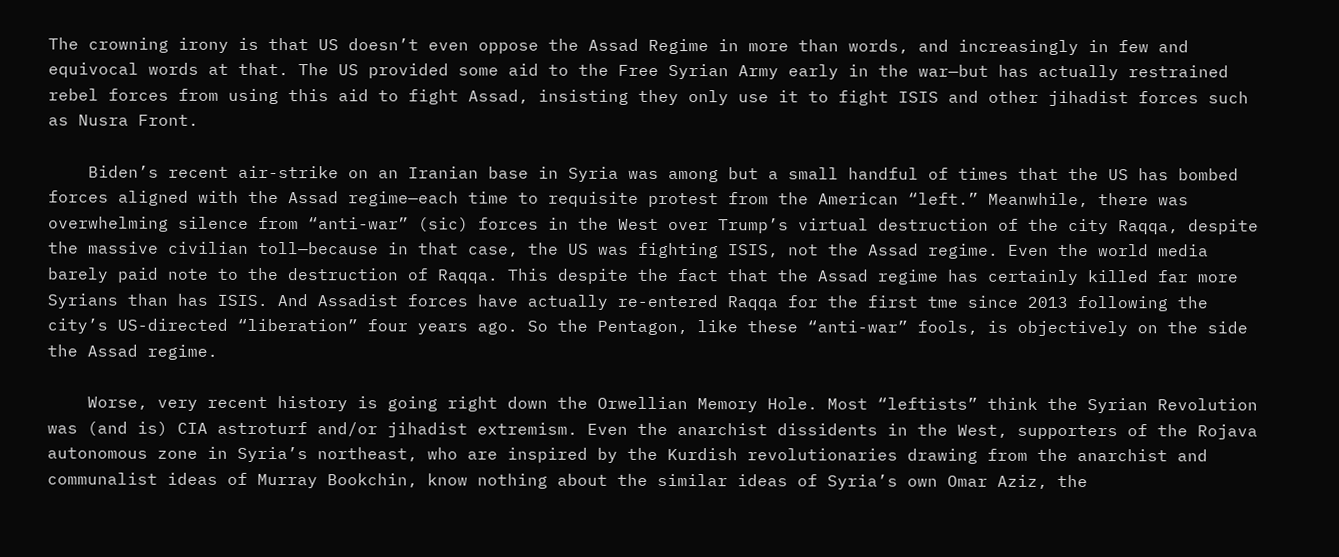The crowning irony is that US doesn’t even oppose the Assad Regime in more than words, and increasingly in few and equivocal words at that. The US provided some aid to the Free Syrian Army early in the war—but has actually restrained rebel forces from using this aid to fight Assad, insisting they only use it to fight ISIS and other jihadist forces such as Nusra Front.

    Biden’s recent air-strike on an Iranian base in Syria was among but a small handful of times that the US has bombed forces aligned with the Assad regime—each time to requisite protest from the American “left.” Meanwhile, there was overwhelming silence from “anti-war” (sic) forces in the West over Trump’s virtual destruction of the city Raqqa, despite the massive civilian toll—because in that case, the US was fighting ISIS, not the Assad regime. Even the world media barely paid note to the destruction of Raqqa. This despite the fact that the Assad regime has certainly killed far more Syrians than has ISIS. And Assadist forces have actually re-entered Raqqa for the first tme since 2013 following the city’s US-directed “liberation” four years ago. So the Pentagon, like these “anti-war” fools, is objectively on the side the Assad regime.

    Worse, very recent history is going right down the Orwellian Memory Hole. Most “leftists” think the Syrian Revolution was (and is) CIA astroturf and/or jihadist extremism. Even the anarchist dissidents in the West, supporters of the Rojava autonomous zone in Syria’s northeast, who are inspired by the Kurdish revolutionaries drawing from the anarchist and communalist ideas of Murray Bookchin, know nothing about the similar ideas of Syria’s own Omar Aziz, the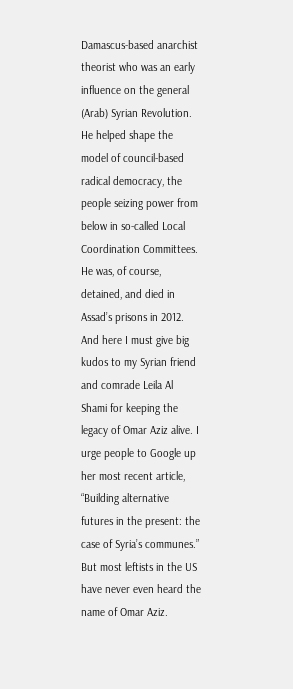Damascus-based anarchist theorist who was an early influence on the general (Arab) Syrian Revolution. He helped shape the model of council-based radical democracy, the people seizing power from below in so-called Local Coordination Committees. He was, of course, detained, and died in Assad’s prisons in 2012. And here I must give big kudos to my Syrian friend and comrade Leila Al Shami for keeping the legacy of Omar Aziz alive. I urge people to Google up her most recent article, “Building alternative futures in the present: the case of Syria’s communes.” But most leftists in the US have never even heard the name of Omar Aziz.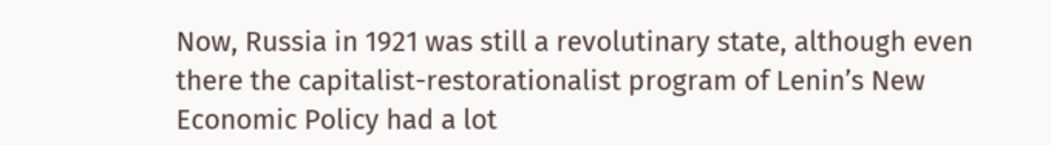Now, Russia in 1921 was still a revolutinary state, although even there the capitalist-restorationalist program of Lenin’s New Economic Policy had a lot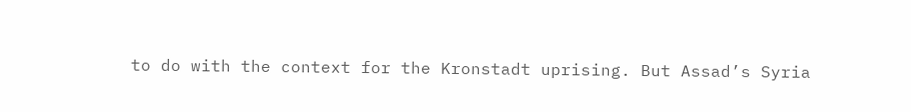to do with the context for the Kronstadt uprising. But Assad’s Syria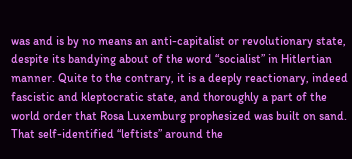was and is by no means an anti-capitalist or revolutionary state, despite its bandying about of the word “socialist” in Hitlertian manner. Quite to the contrary, it is a deeply reactionary, indeed fascistic and kleptocratic state, and thoroughly a part of the world order that Rosa Luxemburg prophesized was built on sand. That self-identified “leftists” around the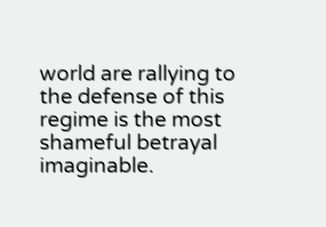world are rallying to the defense of this regime is the most shameful betrayal imaginable.